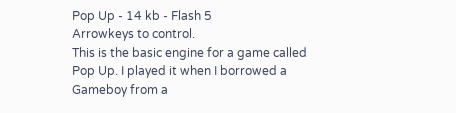Pop Up - 14 kb - Flash 5
Arrowkeys to control.
This is the basic engine for a game called Pop Up. I played it when I borrowed a Gameboy from a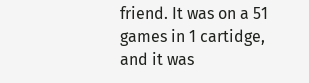friend. It was on a 51 games in 1 cartidge, and it was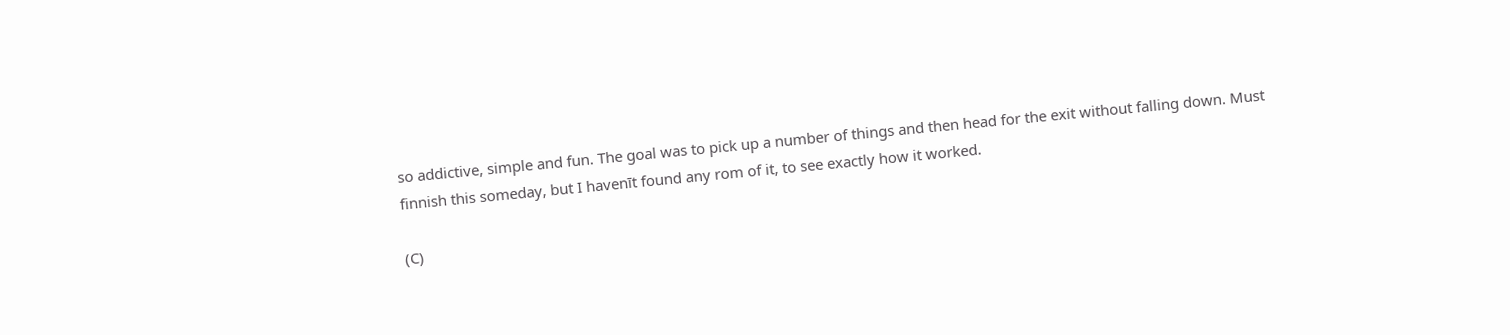so addictive, simple and fun. The goal was to pick up a number of things and then head for the exit without falling down. Must finnish this someday, but I havenīt found any rom of it, to see exactly how it worked.

(C)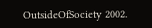OutsideOfSociety 2002.